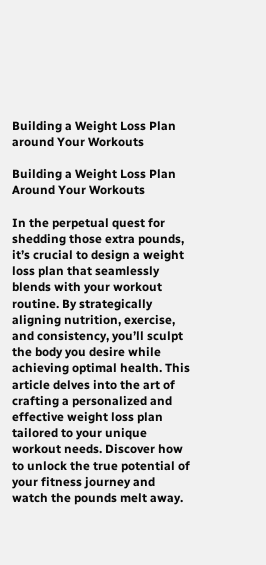Building a Weight Loss Plan around Your Workouts

Building a Weight Loss Plan Around Your Workouts

In the perpetual quest for shedding those extra pounds, it’s crucial to design a weight loss plan that seamlessly blends with your workout routine. By strategically aligning nutrition, exercise, and consistency, you’ll sculpt the body you desire while achieving optimal health. This article delves into the art of crafting a personalized and effective weight loss plan tailored to your unique workout needs. Discover how to unlock the true potential of your fitness journey and watch the pounds melt away.